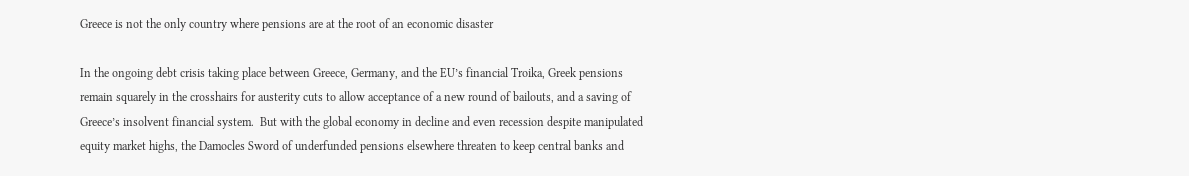Greece is not the only country where pensions are at the root of an economic disaster

In the ongoing debt crisis taking place between Greece, Germany, and the EU’s financial Troika, Greek pensions remain squarely in the crosshairs for austerity cuts to allow acceptance of a new round of bailouts, and a saving of Greece’s insolvent financial system.  But with the global economy in decline and even recession despite manipulated equity market highs, the Damocles Sword of underfunded pensions elsewhere threaten to keep central banks and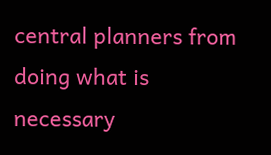central planners from doing what is necessary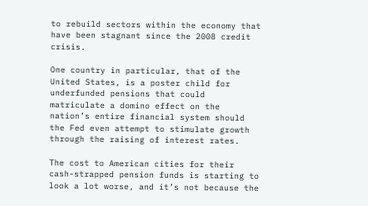to rebuild sectors within the economy that have been stagnant since the 2008 credit crisis.

One country in particular, that of the United States, is a poster child for underfunded pensions that could matriculate a domino effect on the nation’s entire financial system should the Fed even attempt to stimulate growth through the raising of interest rates.

The cost to American cities for their cash-strapped pension funds is starting to look a lot worse, and it’s not because the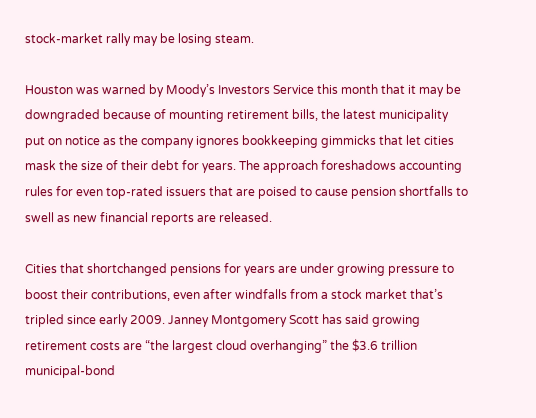stock-market rally may be losing steam.

Houston was warned by Moody’s Investors Service this month that it may be downgraded because of mounting retirement bills, the latest municipality put on notice as the company ignores bookkeeping gimmicks that let cities mask the size of their debt for years. The approach foreshadows accounting rules for even top-rated issuers that are poised to cause pension shortfalls to swell as new financial reports are released.

Cities that shortchanged pensions for years are under growing pressure to boost their contributions, even after windfalls from a stock market that’s tripled since early 2009. Janney Montgomery Scott has said growing retirement costs are “the largest cloud overhanging” the $3.6 trillion municipal-bond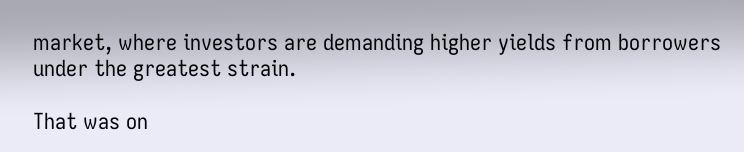market, where investors are demanding higher yields from borrowers under the greatest strain.

That was on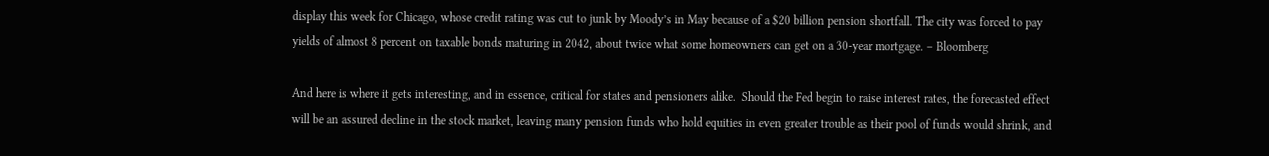display this week for Chicago, whose credit rating was cut to junk by Moody’s in May because of a $20 billion pension shortfall. The city was forced to pay yields of almost 8 percent on taxable bonds maturing in 2042, about twice what some homeowners can get on a 30-year mortgage. – Bloomberg

And here is where it gets interesting, and in essence, critical for states and pensioners alike.  Should the Fed begin to raise interest rates, the forecasted effect will be an assured decline in the stock market, leaving many pension funds who hold equities in even greater trouble as their pool of funds would shrink, and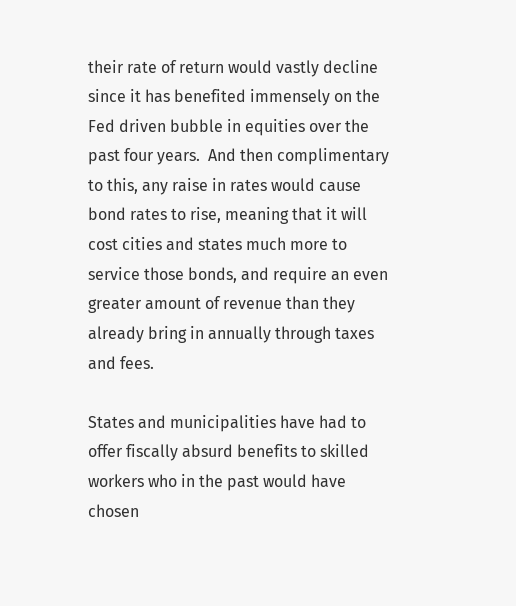their rate of return would vastly decline since it has benefited immensely on the Fed driven bubble in equities over the past four years.  And then complimentary to this, any raise in rates would cause bond rates to rise, meaning that it will cost cities and states much more to service those bonds, and require an even greater amount of revenue than they already bring in annually through taxes and fees.

States and municipalities have had to offer fiscally absurd benefits to skilled workers who in the past would have chosen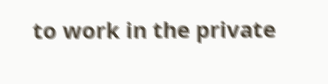to work in the private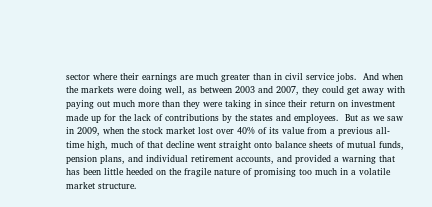sector where their earnings are much greater than in civil service jobs.  And when the markets were doing well, as between 2003 and 2007, they could get away with paying out much more than they were taking in since their return on investment made up for the lack of contributions by the states and employees.  But as we saw in 2009, when the stock market lost over 40% of its value from a previous all-time high, much of that decline went straight onto balance sheets of mutual funds, pension plans, and individual retirement accounts, and provided a warning that has been little heeded on the fragile nature of promising too much in a volatile market structure.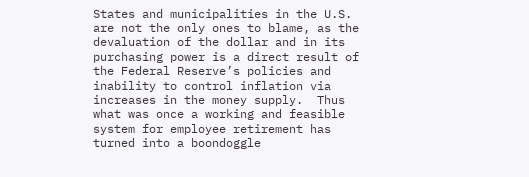States and municipalities in the U.S. are not the only ones to blame, as the devaluation of the dollar and in its purchasing power is a direct result of the Federal Reserve’s policies and inability to control inflation via increases in the money supply.  Thus what was once a working and feasible system for employee retirement has turned into a boondoggle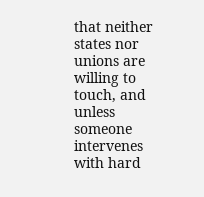that neither states nor unions are willing to touch, and unless someone intervenes with hard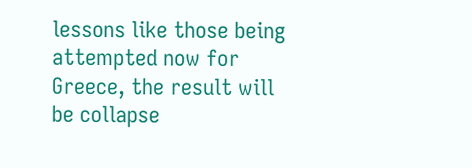lessons like those being attempted now for Greece, the result will be collapse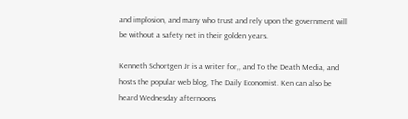and implosion, and many who trust and rely upon the government will be without a safety net in their golden years.

Kenneth Schortgen Jr is a writer for,, and To the Death Media, and hosts the popular web blog, The Daily Economist. Ken can also be heard Wednesday afternoons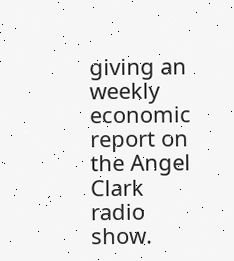giving an weekly economic report on the Angel Clark radio show.